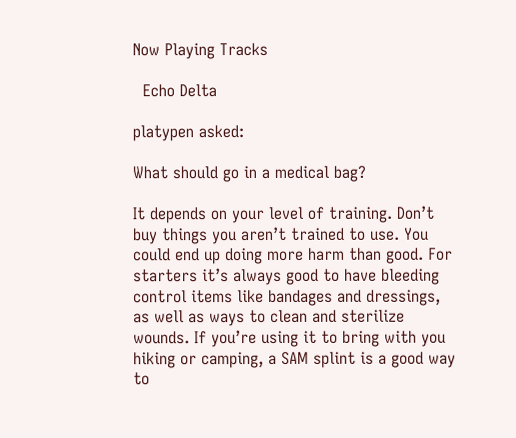Now Playing Tracks

  Echo Delta

platypen asked:

What should go in a medical bag?

It depends on your level of training. Don’t buy things you aren’t trained to use. You could end up doing more harm than good. For starters it’s always good to have bleeding control items like bandages and dressings, as well as ways to clean and sterilize wounds. If you’re using it to bring with you hiking or camping, a SAM splint is a good way to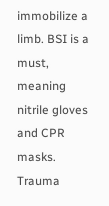immobilize a limb. BSI is a must, meaning nitrile gloves and CPR masks. Trauma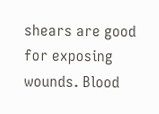shears are good for exposing wounds. Blood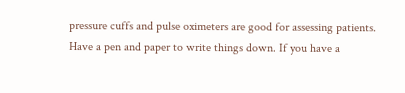pressure cuffs and pulse oximeters are good for assessing patients. Have a pen and paper to write things down. If you have a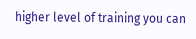higher level of training you can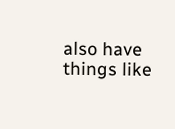also have things like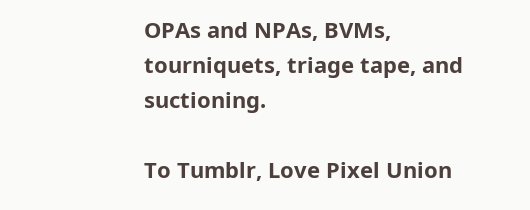OPAs and NPAs, BVMs, tourniquets, triage tape, and suctioning.

To Tumblr, Love Pixel Union